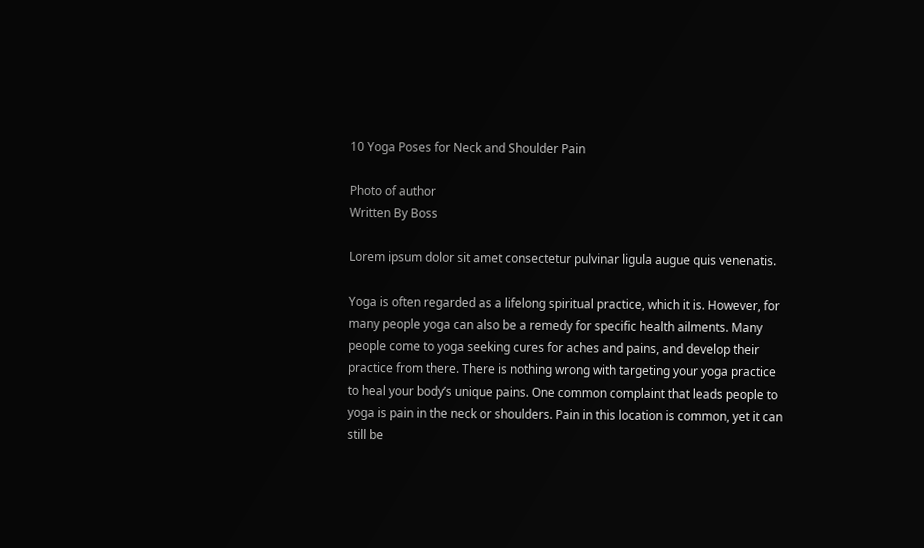10 Yoga Poses for Neck and Shoulder Pain

Photo of author
Written By Boss

Lorem ipsum dolor sit amet consectetur pulvinar ligula augue quis venenatis.

Yoga is often regarded as a lifelong spiritual practice, which it is. However, for many people yoga can also be a remedy for specific health ailments. Many people come to yoga seeking cures for aches and pains, and develop their practice from there. There is nothing wrong with targeting your yoga practice to heal your body’s unique pains. One common complaint that leads people to yoga is pain in the neck or shoulders. Pain in this location is common, yet it can still be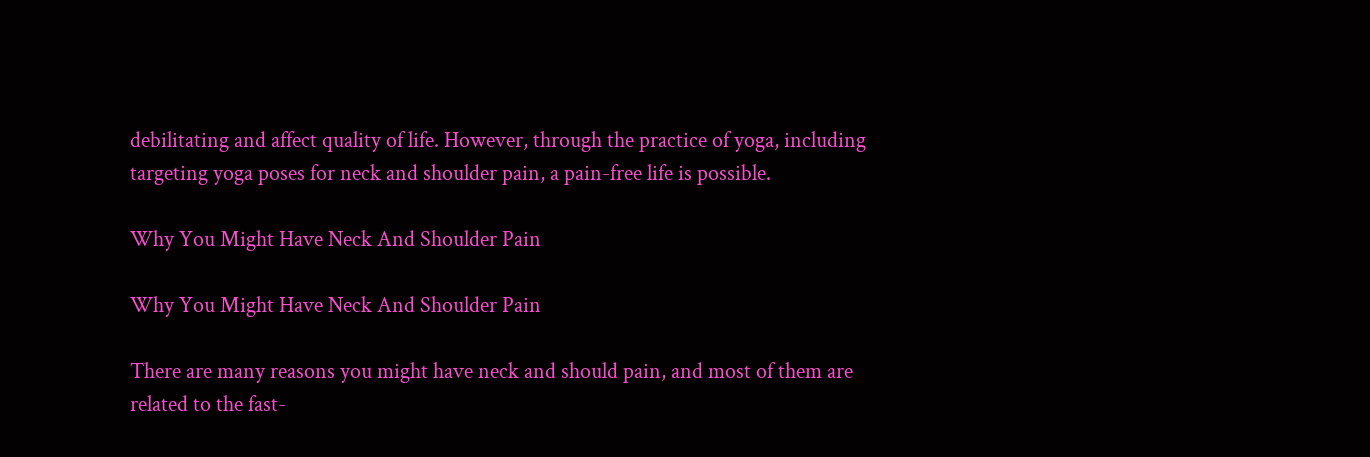debilitating and affect quality of life. However, through the practice of yoga, including targeting yoga poses for neck and shoulder pain, a pain-free life is possible.

Why You Might Have Neck And Shoulder Pain

Why You Might Have Neck And Shoulder Pain

There are many reasons you might have neck and should pain, and most of them are related to the fast-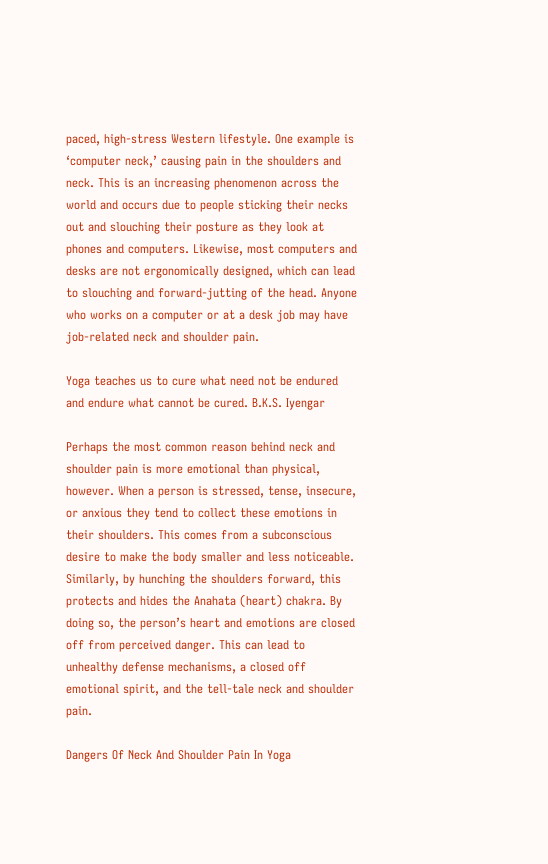paced, high-stress Western lifestyle. One example is ‘computer neck,’ causing pain in the shoulders and neck. This is an increasing phenomenon across the world and occurs due to people sticking their necks out and slouching their posture as they look at phones and computers. Likewise, most computers and desks are not ergonomically designed, which can lead to slouching and forward-jutting of the head. Anyone who works on a computer or at a desk job may have job-related neck and shoulder pain.

Yoga teaches us to cure what need not be endured and endure what cannot be cured. B.K.S. Iyengar

Perhaps the most common reason behind neck and shoulder pain is more emotional than physical, however. When a person is stressed, tense, insecure, or anxious they tend to collect these emotions in their shoulders. This comes from a subconscious desire to make the body smaller and less noticeable. Similarly, by hunching the shoulders forward, this protects and hides the Anahata (heart) chakra. By doing so, the person’s heart and emotions are closed off from perceived danger. This can lead to unhealthy defense mechanisms, a closed off emotional spirit, and the tell-tale neck and shoulder pain.

Dangers Of Neck And Shoulder Pain In Yoga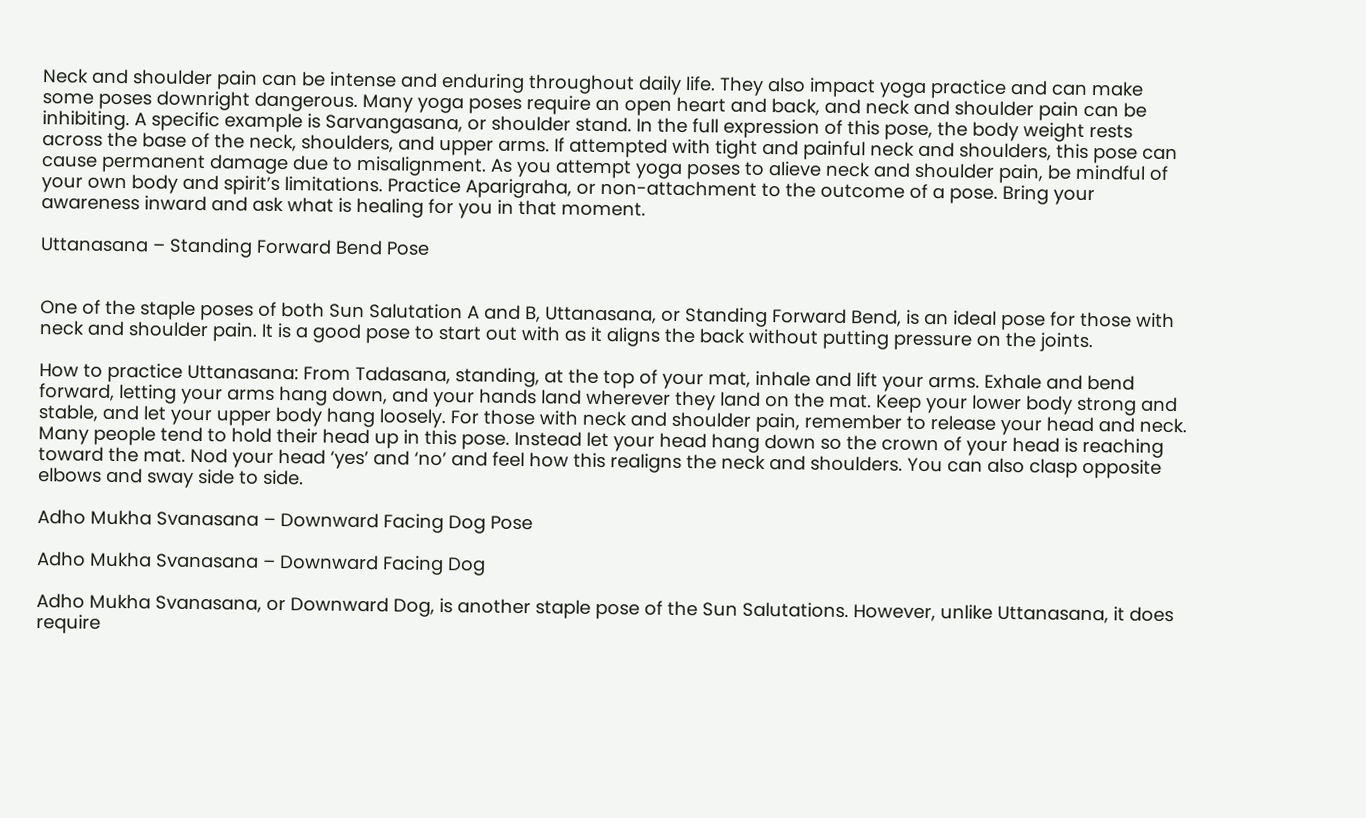Neck and shoulder pain can be intense and enduring throughout daily life. They also impact yoga practice and can make some poses downright dangerous. Many yoga poses require an open heart and back, and neck and shoulder pain can be inhibiting. A specific example is Sarvangasana, or shoulder stand. In the full expression of this pose, the body weight rests across the base of the neck, shoulders, and upper arms. If attempted with tight and painful neck and shoulders, this pose can cause permanent damage due to misalignment. As you attempt yoga poses to alieve neck and shoulder pain, be mindful of your own body and spirit’s limitations. Practice Aparigraha, or non-attachment to the outcome of a pose. Bring your awareness inward and ask what is healing for you in that moment.

Uttanasana – Standing Forward Bend Pose


One of the staple poses of both Sun Salutation A and B, Uttanasana, or Standing Forward Bend, is an ideal pose for those with neck and shoulder pain. It is a good pose to start out with as it aligns the back without putting pressure on the joints.

How to practice Uttanasana: From Tadasana, standing, at the top of your mat, inhale and lift your arms. Exhale and bend forward, letting your arms hang down, and your hands land wherever they land on the mat. Keep your lower body strong and stable, and let your upper body hang loosely. For those with neck and shoulder pain, remember to release your head and neck. Many people tend to hold their head up in this pose. Instead let your head hang down so the crown of your head is reaching toward the mat. Nod your head ‘yes’ and ‘no’ and feel how this realigns the neck and shoulders. You can also clasp opposite elbows and sway side to side.

Adho Mukha Svanasana – Downward Facing Dog Pose

Adho Mukha Svanasana – Downward Facing Dog

Adho Mukha Svanasana, or Downward Dog, is another staple pose of the Sun Salutations. However, unlike Uttanasana, it does require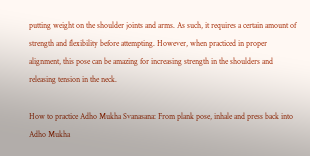putting weight on the shoulder joints and arms. As such, it requires a certain amount of strength and flexibility before attempting. However, when practiced in proper alignment, this pose can be amazing for increasing strength in the shoulders and releasing tension in the neck.

How to practice Adho Mukha Svanasana: From plank pose, inhale and press back into Adho Mukha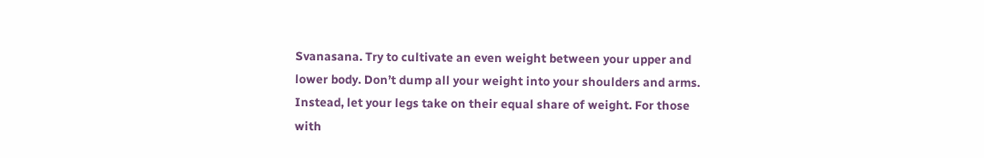Svanasana. Try to cultivate an even weight between your upper and lower body. Don’t dump all your weight into your shoulders and arms. Instead, let your legs take on their equal share of weight. For those with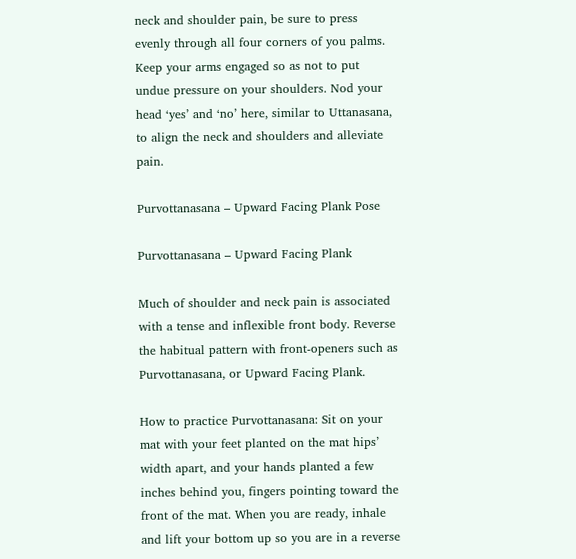neck and shoulder pain, be sure to press evenly through all four corners of you palms. Keep your arms engaged so as not to put undue pressure on your shoulders. Nod your head ‘yes’ and ‘no’ here, similar to Uttanasana, to align the neck and shoulders and alleviate pain.

Purvottanasana – Upward Facing Plank Pose

Purvottanasana – Upward Facing Plank

Much of shoulder and neck pain is associated with a tense and inflexible front body. Reverse the habitual pattern with front-openers such as Purvottanasana, or Upward Facing Plank.

How to practice Purvottanasana: Sit on your mat with your feet planted on the mat hips’ width apart, and your hands planted a few inches behind you, fingers pointing toward the front of the mat. When you are ready, inhale and lift your bottom up so you are in a reverse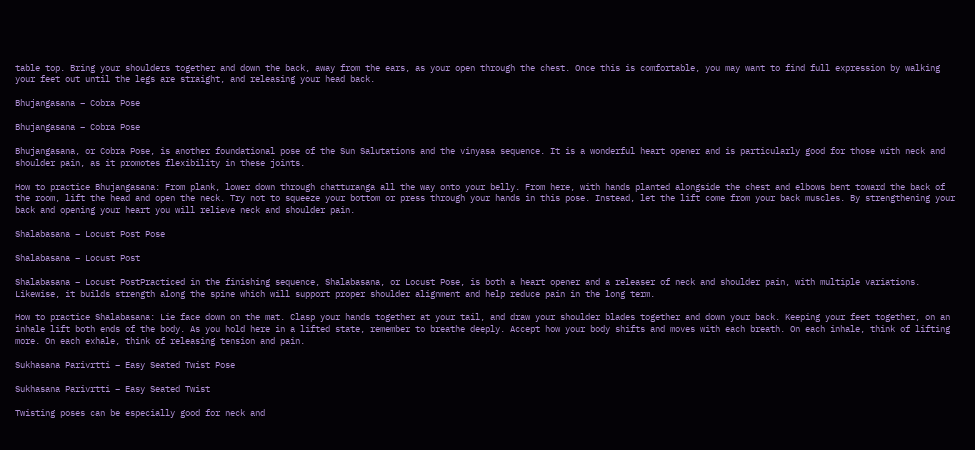table top. Bring your shoulders together and down the back, away from the ears, as your open through the chest. Once this is comfortable, you may want to find full expression by walking your feet out until the legs are straight, and releasing your head back.

Bhujangasana – Cobra Pose

Bhujangasana – Cobra Pose

Bhujangasana, or Cobra Pose, is another foundational pose of the Sun Salutations and the vinyasa sequence. It is a wonderful heart opener and is particularly good for those with neck and shoulder pain, as it promotes flexibility in these joints.

How to practice Bhujangasana: From plank, lower down through chatturanga all the way onto your belly. From here, with hands planted alongside the chest and elbows bent toward the back of the room, lift the head and open the neck. Try not to squeeze your bottom or press through your hands in this pose. Instead, let the lift come from your back muscles. By strengthening your back and opening your heart you will relieve neck and shoulder pain.

Shalabasana – Locust Post Pose

Shalabasana – Locust Post

Shalabasana – Locust PostPracticed in the finishing sequence, Shalabasana, or Locust Pose, is both a heart opener and a releaser of neck and shoulder pain, with multiple variations. Likewise, it builds strength along the spine which will support proper shoulder alignment and help reduce pain in the long term.

How to practice Shalabasana: Lie face down on the mat. Clasp your hands together at your tail, and draw your shoulder blades together and down your back. Keeping your feet together, on an inhale lift both ends of the body. As you hold here in a lifted state, remember to breathe deeply. Accept how your body shifts and moves with each breath. On each inhale, think of lifting more. On each exhale, think of releasing tension and pain.

Sukhasana Parivrtti – Easy Seated Twist Pose

Sukhasana Parivrtti – Easy Seated Twist

Twisting poses can be especially good for neck and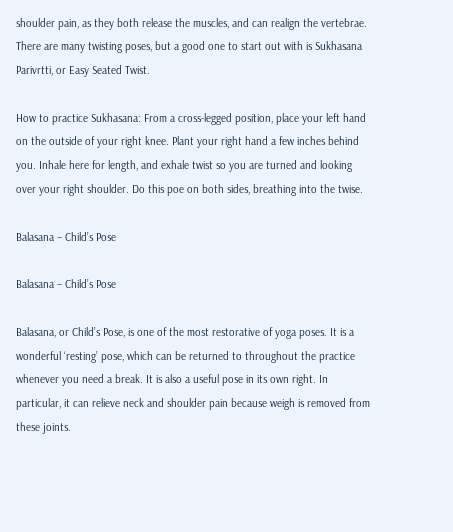shoulder pain, as they both release the muscles, and can realign the vertebrae. There are many twisting poses, but a good one to start out with is Sukhasana Parivrtti, or Easy Seated Twist.

How to practice Sukhasana: From a cross-legged position, place your left hand on the outside of your right knee. Plant your right hand a few inches behind you. Inhale here for length, and exhale twist so you are turned and looking over your right shoulder. Do this poe on both sides, breathing into the twise.

Balasana – Child’s Pose

Balasana – Child’s Pose

Balasana, or Child’s Pose, is one of the most restorative of yoga poses. It is a wonderful ‘resting’ pose, which can be returned to throughout the practice whenever you need a break. It is also a useful pose in its own right. In particular, it can relieve neck and shoulder pain because weigh is removed from these joints.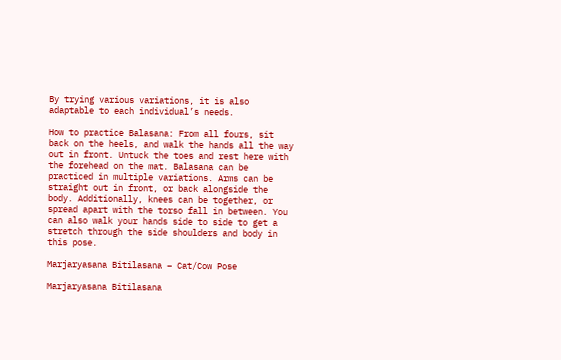By trying various variations, it is also adaptable to each individual’s needs.

How to practice Balasana: From all fours, sit back on the heels, and walk the hands all the way out in front. Untuck the toes and rest here with the forehead on the mat. Balasana can be practiced in multiple variations. Arms can be straight out in front, or back alongside the body. Additionally, knees can be together, or spread apart with the torso fall in between. You can also walk your hands side to side to get a stretch through the side shoulders and body in this pose.

Marjaryasana Bitilasana – Cat/Cow Pose

Marjaryasana Bitilasana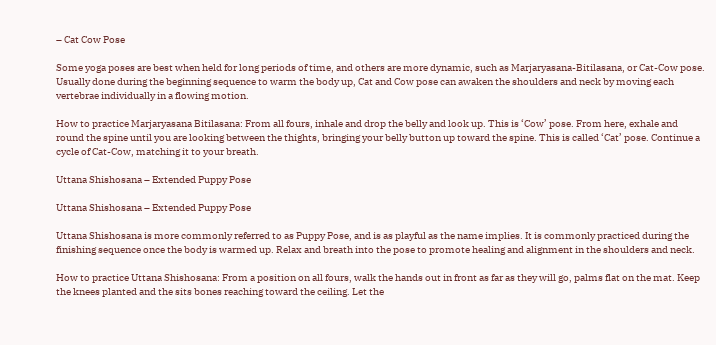– Cat Cow Pose

Some yoga poses are best when held for long periods of time, and others are more dynamic, such as Marjaryasana-Bitilasana, or Cat-Cow pose. Usually done during the beginning sequence to warm the body up, Cat and Cow pose can awaken the shoulders and neck by moving each vertebrae individually in a flowing motion.

How to practice Marjaryasana Bitilasana: From all fours, inhale and drop the belly and look up. This is ‘Cow’ pose. From here, exhale and round the spine until you are looking between the thights, bringing your belly button up toward the spine. This is called ‘Cat’ pose. Continue a cycle of Cat-Cow, matching it to your breath.

Uttana Shishosana – Extended Puppy Pose

Uttana Shishosana – Extended Puppy Pose

Uttana Shishosana is more commonly referred to as Puppy Pose, and is as playful as the name implies. It is commonly practiced during the finishing sequence once the body is warmed up. Relax and breath into the pose to promote healing and alignment in the shoulders and neck.

How to practice Uttana Shishosana: From a position on all fours, walk the hands out in front as far as they will go, palms flat on the mat. Keep the knees planted and the sits bones reaching toward the ceiling. Let the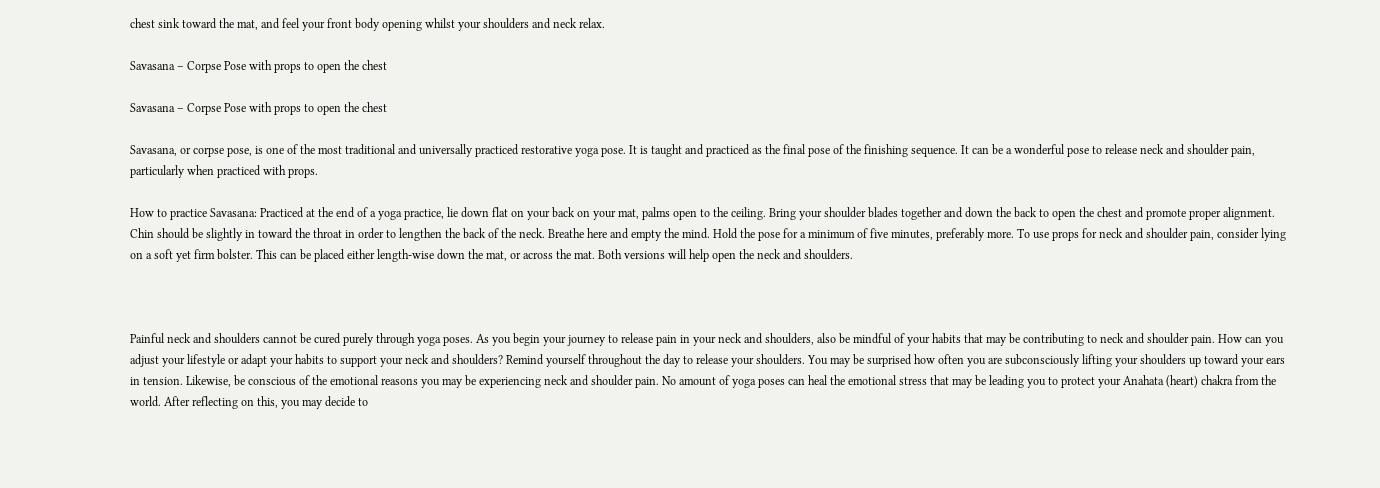chest sink toward the mat, and feel your front body opening whilst your shoulders and neck relax.

Savasana – Corpse Pose with props to open the chest

Savasana – Corpse Pose with props to open the chest

Savasana, or corpse pose, is one of the most traditional and universally practiced restorative yoga pose. It is taught and practiced as the final pose of the finishing sequence. It can be a wonderful pose to release neck and shoulder pain, particularly when practiced with props.

How to practice Savasana: Practiced at the end of a yoga practice, lie down flat on your back on your mat, palms open to the ceiling. Bring your shoulder blades together and down the back to open the chest and promote proper alignment. Chin should be slightly in toward the throat in order to lengthen the back of the neck. Breathe here and empty the mind. Hold the pose for a minimum of five minutes, preferably more. To use props for neck and shoulder pain, consider lying on a soft yet firm bolster. This can be placed either length-wise down the mat, or across the mat. Both versions will help open the neck and shoulders.



Painful neck and shoulders cannot be cured purely through yoga poses. As you begin your journey to release pain in your neck and shoulders, also be mindful of your habits that may be contributing to neck and shoulder pain. How can you adjust your lifestyle or adapt your habits to support your neck and shoulders? Remind yourself throughout the day to release your shoulders. You may be surprised how often you are subconsciously lifting your shoulders up toward your ears in tension. Likewise, be conscious of the emotional reasons you may be experiencing neck and shoulder pain. No amount of yoga poses can heal the emotional stress that may be leading you to protect your Anahata (heart) chakra from the world. After reflecting on this, you may decide to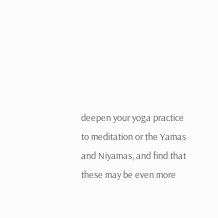deepen your yoga practice to meditation or the Yamas and Niyamas, and find that these may be even more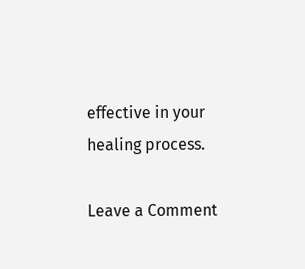effective in your healing process.

Leave a Comment